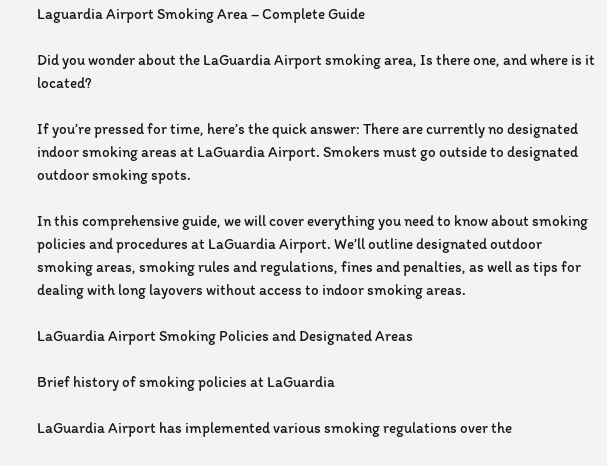Laguardia Airport Smoking Area – Complete Guide

Did you wonder about the LaGuardia Airport smoking area, Is there one, and where is it located?

If you’re pressed for time, here’s the quick answer: There are currently no designated indoor smoking areas at LaGuardia Airport. Smokers must go outside to designated outdoor smoking spots.

In this comprehensive guide, we will cover everything you need to know about smoking policies and procedures at LaGuardia Airport. We’ll outline designated outdoor smoking areas, smoking rules and regulations, fines and penalties, as well as tips for dealing with long layovers without access to indoor smoking areas.

LaGuardia Airport Smoking Policies and Designated Areas

Brief history of smoking policies at LaGuardia

LaGuardia Airport has implemented various smoking regulations over the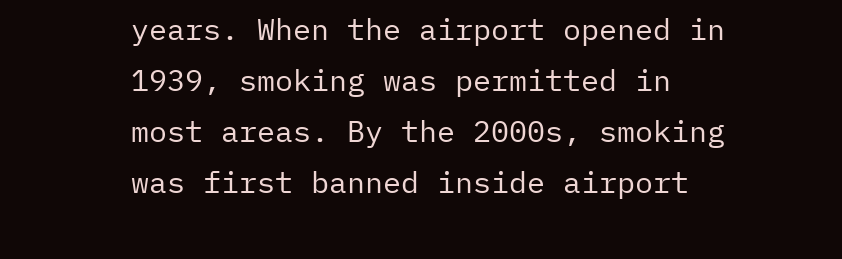years. When the airport opened in 1939, smoking was permitted in most areas. By the 2000s, smoking was first banned inside airport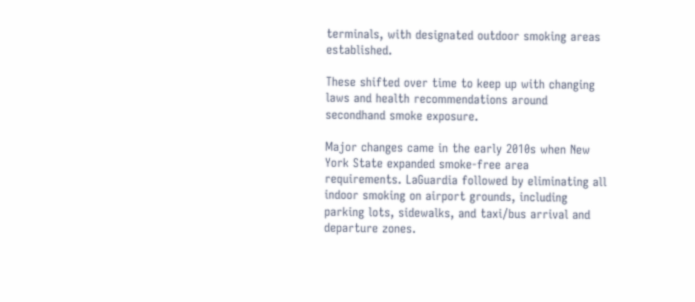terminals, with designated outdoor smoking areas established.

These shifted over time to keep up with changing laws and health recommendations around secondhand smoke exposure.

Major changes came in the early 2010s when New York State expanded smoke-free area requirements. LaGuardia followed by eliminating all indoor smoking on airport grounds, including parking lots, sidewalks, and taxi/bus arrival and departure zones.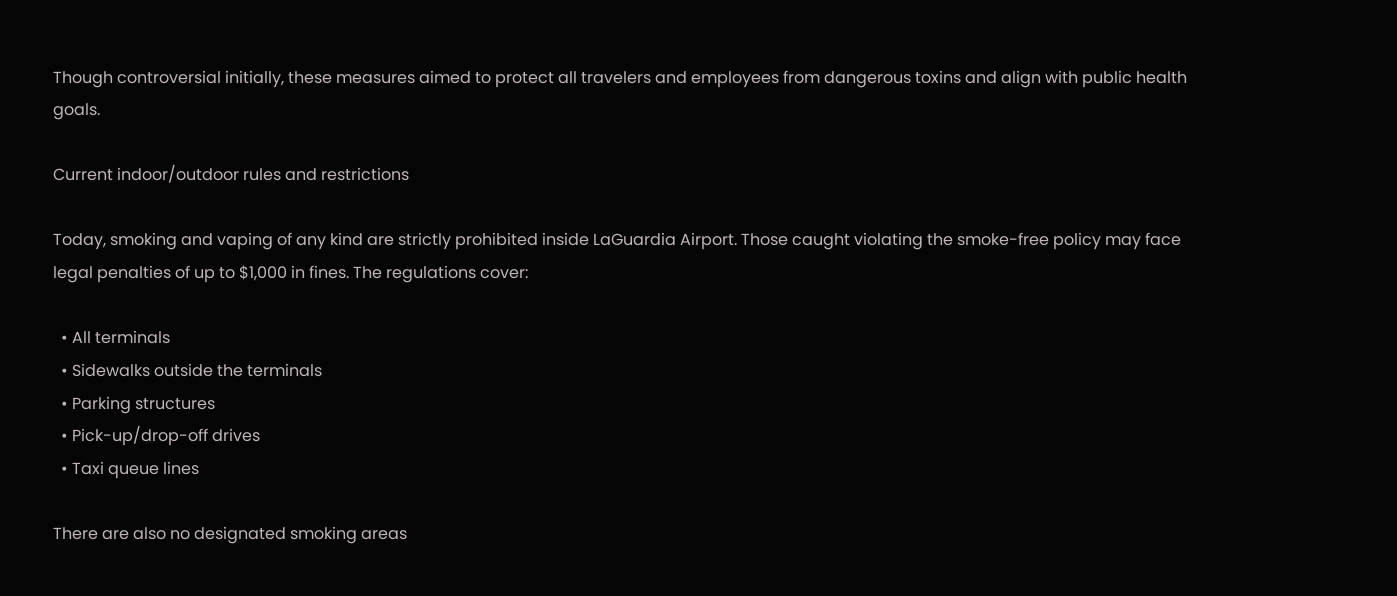Though controversial initially, these measures aimed to protect all travelers and employees from dangerous toxins and align with public health goals.

Current indoor/outdoor rules and restrictions

Today, smoking and vaping of any kind are strictly prohibited inside LaGuardia Airport. Those caught violating the smoke-free policy may face legal penalties of up to $1,000 in fines. The regulations cover:

  • All terminals
  • Sidewalks outside the terminals
  • Parking structures
  • Pick-up/drop-off drives
  • Taxi queue lines

There are also no designated smoking areas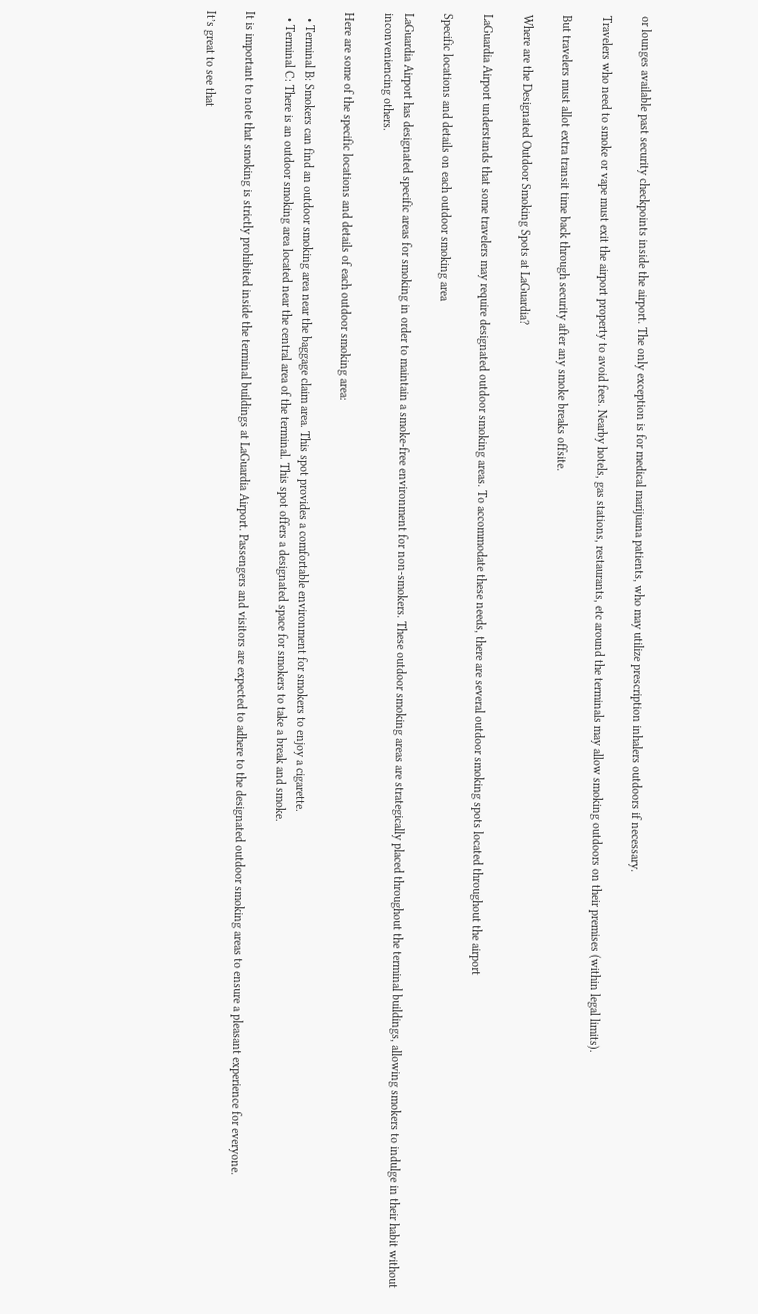or lounges available past security checkpoints inside the airport. The only exception is for medical marijuana patients, who may utilize prescription inhalers outdoors if necessary.

Travelers who need to smoke or vape must exit the airport property to avoid fees. Nearby hotels, gas stations, restaurants, etc around the terminals may allow smoking outdoors on their premises (within legal limits).

But travelers must allot extra transit time back through security after any smoke breaks offsite.

Where are the Designated Outdoor Smoking Spots at LaGuardia?

LaGuardia Airport understands that some travelers may require designated outdoor smoking areas. To accommodate these needs, there are several outdoor smoking spots located throughout the airport

Specific locations and details on each outdoor smoking area

LaGuardia Airport has designated specific areas for smoking in order to maintain a smoke-free environment for non-smokers. These outdoor smoking areas are strategically placed throughout the terminal buildings, allowing smokers to indulge in their habit without inconveniencing others.

Here are some of the specific locations and details of each outdoor smoking area:

  • Terminal B: Smokers can find an outdoor smoking area near the baggage claim area. This spot provides a comfortable environment for smokers to enjoy a cigarette.
  • Terminal C: There is an outdoor smoking area located near the central area of the terminal. This spot offers a designated space for smokers to take a break and smoke.

It is important to note that smoking is strictly prohibited inside the terminal buildings at LaGuardia Airport. Passengers and visitors are expected to adhere to the designated outdoor smoking areas to ensure a pleasant experience for everyone.

It’s great to see that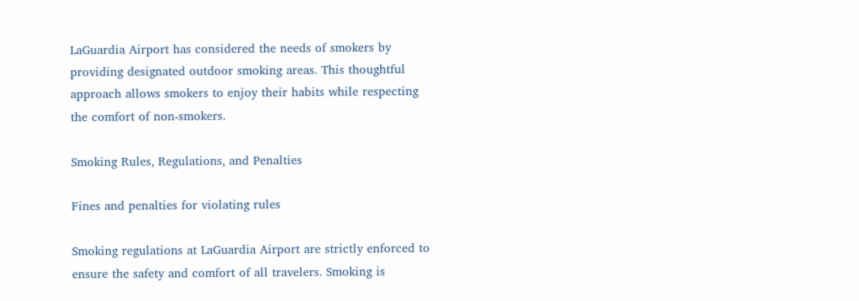LaGuardia Airport has considered the needs of smokers by providing designated outdoor smoking areas. This thoughtful approach allows smokers to enjoy their habits while respecting the comfort of non-smokers.

Smoking Rules, Regulations, and Penalties

Fines and penalties for violating rules

Smoking regulations at LaGuardia Airport are strictly enforced to ensure the safety and comfort of all travelers. Smoking is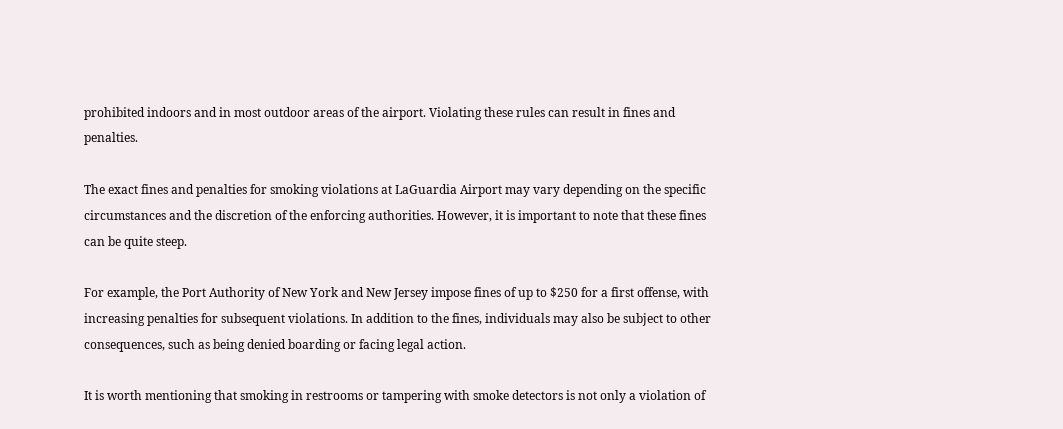prohibited indoors and in most outdoor areas of the airport. Violating these rules can result in fines and penalties.

The exact fines and penalties for smoking violations at LaGuardia Airport may vary depending on the specific circumstances and the discretion of the enforcing authorities. However, it is important to note that these fines can be quite steep.

For example, the Port Authority of New York and New Jersey impose fines of up to $250 for a first offense, with increasing penalties for subsequent violations. In addition to the fines, individuals may also be subject to other consequences, such as being denied boarding or facing legal action.

It is worth mentioning that smoking in restrooms or tampering with smoke detectors is not only a violation of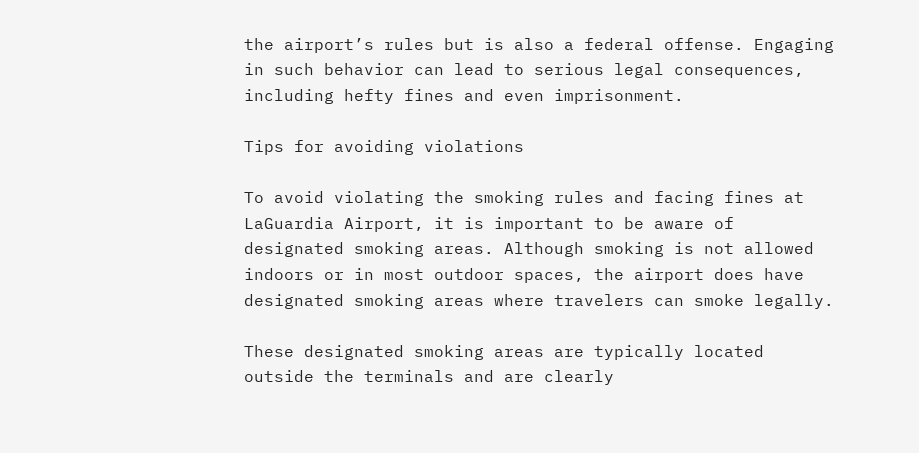the airport’s rules but is also a federal offense. Engaging in such behavior can lead to serious legal consequences, including hefty fines and even imprisonment.

Tips for avoiding violations

To avoid violating the smoking rules and facing fines at LaGuardia Airport, it is important to be aware of designated smoking areas. Although smoking is not allowed indoors or in most outdoor spaces, the airport does have designated smoking areas where travelers can smoke legally.

These designated smoking areas are typically located outside the terminals and are clearly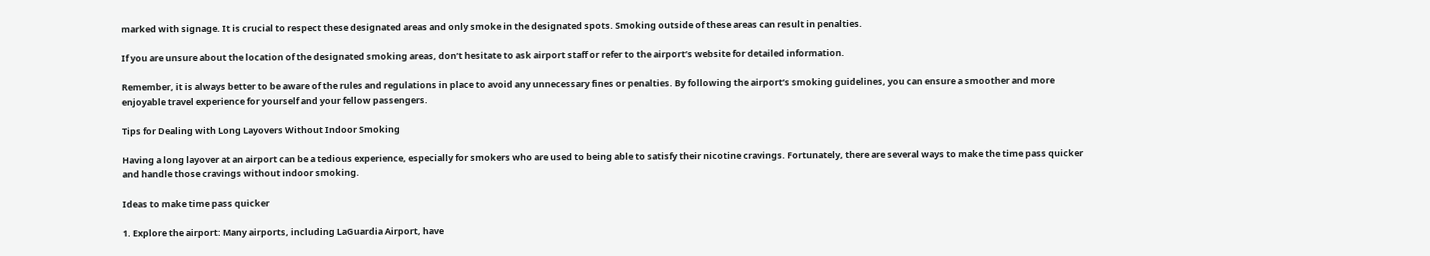marked with signage. It is crucial to respect these designated areas and only smoke in the designated spots. Smoking outside of these areas can result in penalties.

If you are unsure about the location of the designated smoking areas, don’t hesitate to ask airport staff or refer to the airport’s website for detailed information.

Remember, it is always better to be aware of the rules and regulations in place to avoid any unnecessary fines or penalties. By following the airport’s smoking guidelines, you can ensure a smoother and more enjoyable travel experience for yourself and your fellow passengers.

Tips for Dealing with Long Layovers Without Indoor Smoking

Having a long layover at an airport can be a tedious experience, especially for smokers who are used to being able to satisfy their nicotine cravings. Fortunately, there are several ways to make the time pass quicker and handle those cravings without indoor smoking.

Ideas to make time pass quicker

1. Explore the airport: Many airports, including LaGuardia Airport, have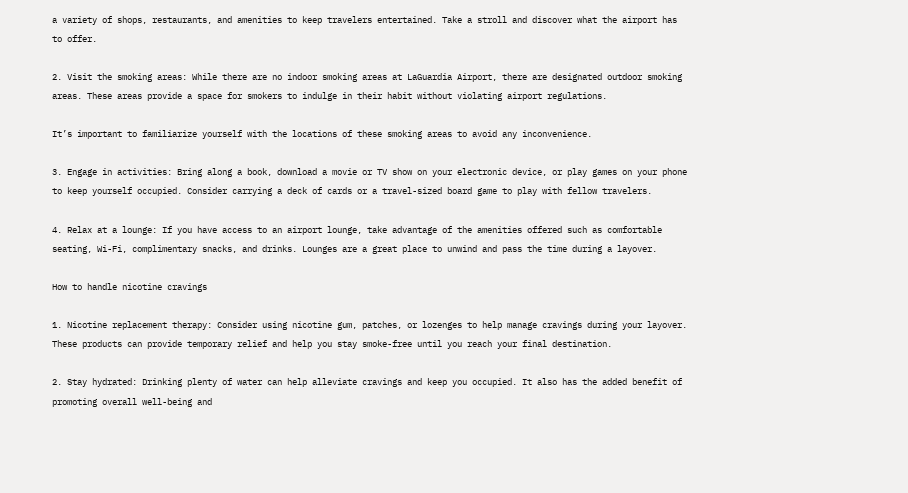a variety of shops, restaurants, and amenities to keep travelers entertained. Take a stroll and discover what the airport has to offer.

2. Visit the smoking areas: While there are no indoor smoking areas at LaGuardia Airport, there are designated outdoor smoking areas. These areas provide a space for smokers to indulge in their habit without violating airport regulations.

It’s important to familiarize yourself with the locations of these smoking areas to avoid any inconvenience.

3. Engage in activities: Bring along a book, download a movie or TV show on your electronic device, or play games on your phone to keep yourself occupied. Consider carrying a deck of cards or a travel-sized board game to play with fellow travelers.

4. Relax at a lounge: If you have access to an airport lounge, take advantage of the amenities offered such as comfortable seating, Wi-Fi, complimentary snacks, and drinks. Lounges are a great place to unwind and pass the time during a layover.

How to handle nicotine cravings

1. Nicotine replacement therapy: Consider using nicotine gum, patches, or lozenges to help manage cravings during your layover. These products can provide temporary relief and help you stay smoke-free until you reach your final destination.

2. Stay hydrated: Drinking plenty of water can help alleviate cravings and keep you occupied. It also has the added benefit of promoting overall well-being and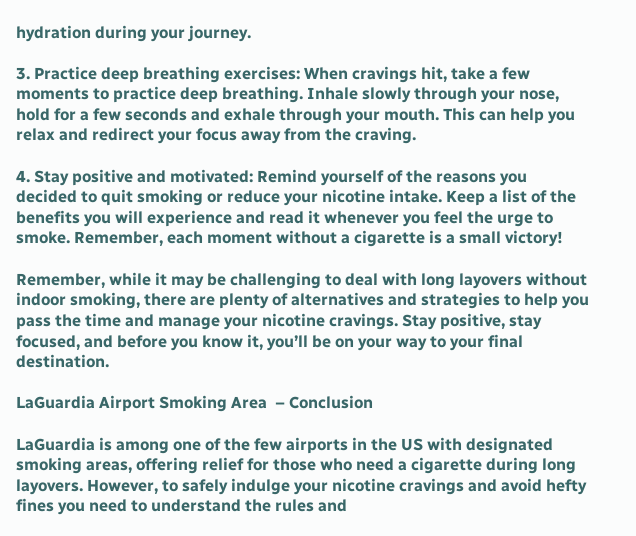hydration during your journey.

3. Practice deep breathing exercises: When cravings hit, take a few moments to practice deep breathing. Inhale slowly through your nose, hold for a few seconds and exhale through your mouth. This can help you relax and redirect your focus away from the craving.

4. Stay positive and motivated: Remind yourself of the reasons you decided to quit smoking or reduce your nicotine intake. Keep a list of the benefits you will experience and read it whenever you feel the urge to smoke. Remember, each moment without a cigarette is a small victory!

Remember, while it may be challenging to deal with long layovers without indoor smoking, there are plenty of alternatives and strategies to help you pass the time and manage your nicotine cravings. Stay positive, stay focused, and before you know it, you’ll be on your way to your final destination.

LaGuardia Airport Smoking Area  – Conclusion

LaGuardia is among one of the few airports in the US with designated smoking areas, offering relief for those who need a cigarette during long layovers. However, to safely indulge your nicotine cravings and avoid hefty fines you need to understand the rules and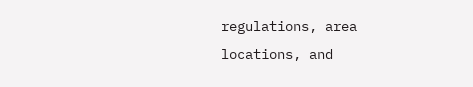regulations, area locations, and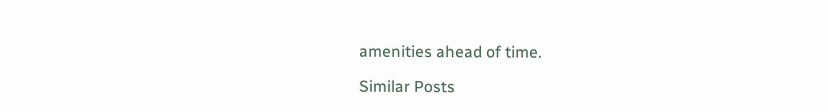amenities ahead of time.

Similar Posts